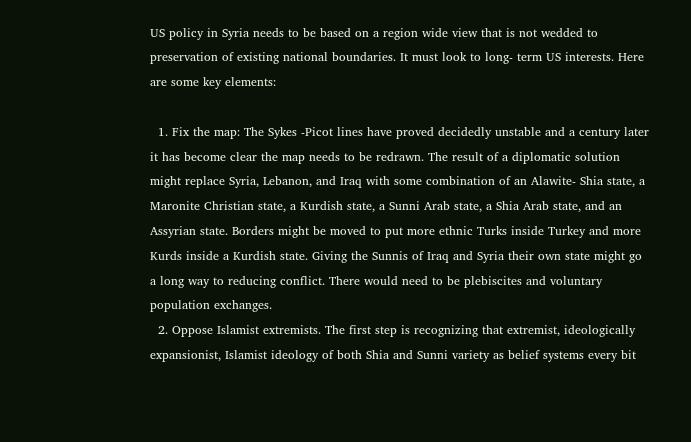US policy in Syria needs to be based on a region wide view that is not wedded to preservation of existing national boundaries. It must look to long- term US interests. Here are some key elements:

  1. Fix the map: The Sykes -Picot lines have proved decidedly unstable and a century later it has become clear the map needs to be redrawn. The result of a diplomatic solution might replace Syria, Lebanon, and Iraq with some combination of an Alawite- Shia state, a Maronite Christian state, a Kurdish state, a Sunni Arab state, a Shia Arab state, and an Assyrian state. Borders might be moved to put more ethnic Turks inside Turkey and more Kurds inside a Kurdish state. Giving the Sunnis of Iraq and Syria their own state might go a long way to reducing conflict. There would need to be plebiscites and voluntary population exchanges.
  2. Oppose Islamist extremists. The first step is recognizing that extremist, ideologically expansionist, Islamist ideology of both Shia and Sunni variety as belief systems every bit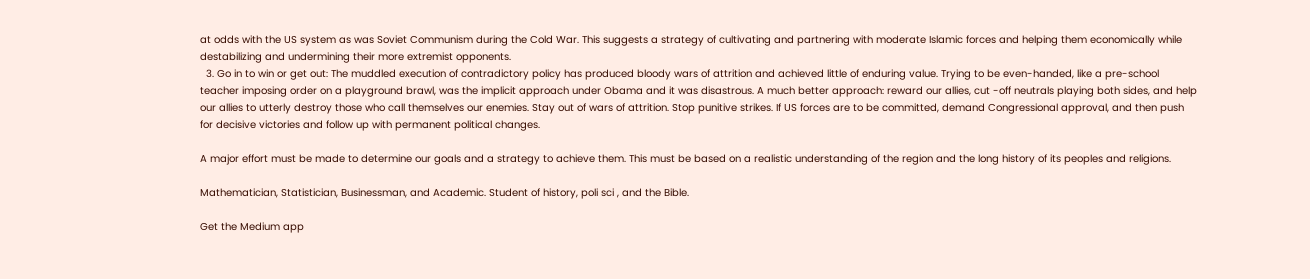at odds with the US system as was Soviet Communism during the Cold War. This suggests a strategy of cultivating and partnering with moderate Islamic forces and helping them economically while destabilizing and undermining their more extremist opponents.
  3. Go in to win or get out: The muddled execution of contradictory policy has produced bloody wars of attrition and achieved little of enduring value. Trying to be even-handed, like a pre-school teacher imposing order on a playground brawl, was the implicit approach under Obama and it was disastrous. A much better approach: reward our allies, cut -off neutrals playing both sides, and help our allies to utterly destroy those who call themselves our enemies. Stay out of wars of attrition. Stop punitive strikes. If US forces are to be committed, demand Congressional approval, and then push for decisive victories and follow up with permanent political changes.

A major effort must be made to determine our goals and a strategy to achieve them. This must be based on a realistic understanding of the region and the long history of its peoples and religions.

Mathematician, Statistician, Businessman, and Academic. Student of history, poli sci , and the Bible.

Get the Medium app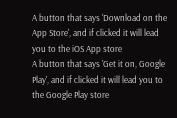A button that says 'Download on the App Store', and if clicked it will lead you to the iOS App store
A button that says 'Get it on, Google Play', and if clicked it will lead you to the Google Play store